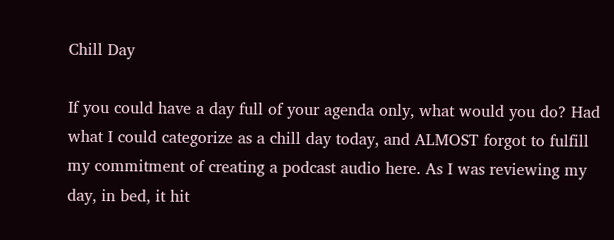Chill Day

If you could have a day full of your agenda only, what would you do? Had what I could categorize as a chill day today, and ALMOST forgot to fulfill my commitment of creating a podcast audio here. As I was reviewing my day, in bed, it hit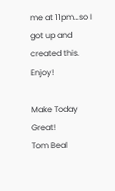me at 11pm…so I got up and created this. Enjoy!

Make Today Great!
Tom Beal